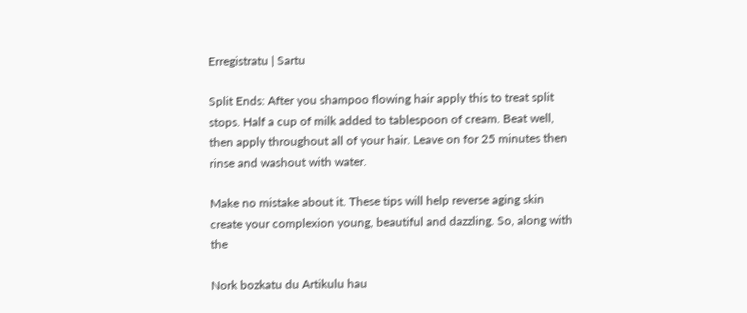Erregistratu | Sartu

Split Ends: After you shampoo flowing hair apply this to treat split stops. Half a cup of milk added to tablespoon of cream. Beat well, then apply throughout all of your hair. Leave on for 25 minutes then rinse and washout with water.

Make no mistake about it. These tips will help reverse aging skin create your complexion young, beautiful and dazzling. So, along with the

Nork bozkatu du Artikulu hau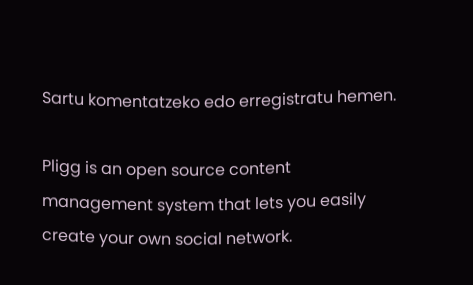Sartu komentatzeko edo erregistratu hemen.

Pligg is an open source content management system that lets you easily create your own social network.